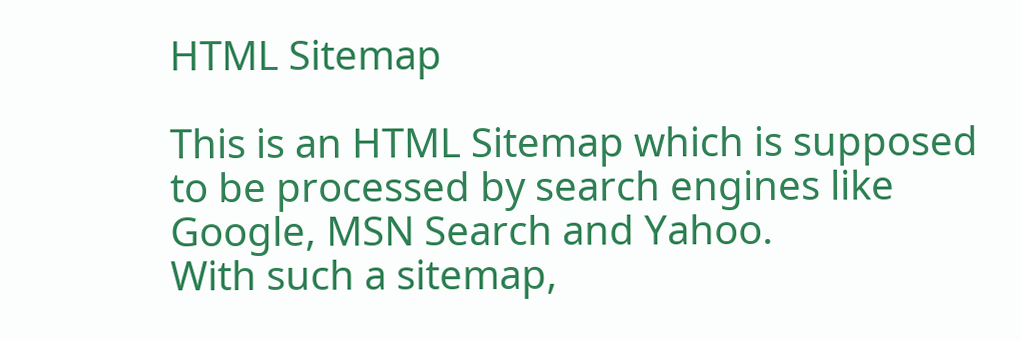HTML Sitemap

This is an HTML Sitemap which is supposed to be processed by search engines like Google, MSN Search and Yahoo.
With such a sitemap,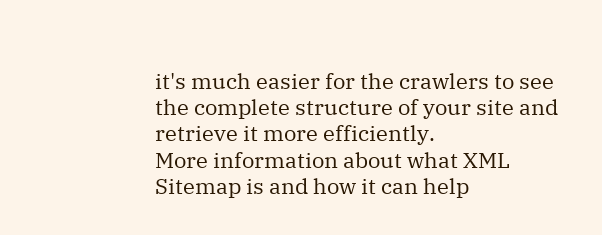it's much easier for the crawlers to see the complete structure of your site and retrieve it more efficiently.
More information about what XML Sitemap is and how it can help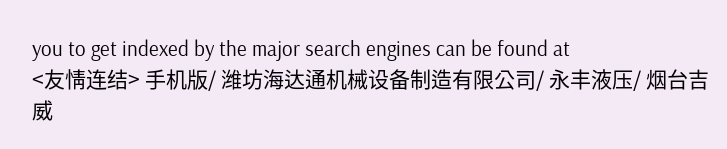you to get indexed by the major search engines can be found at
<友情连结> 手机版/ 潍坊海达通机械设备制造有限公司/ 永丰液压/ 烟台吉威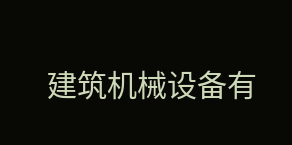建筑机械设备有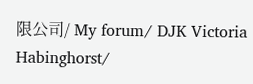限公司/ My forum/ DJK Victoria Habinghorst/